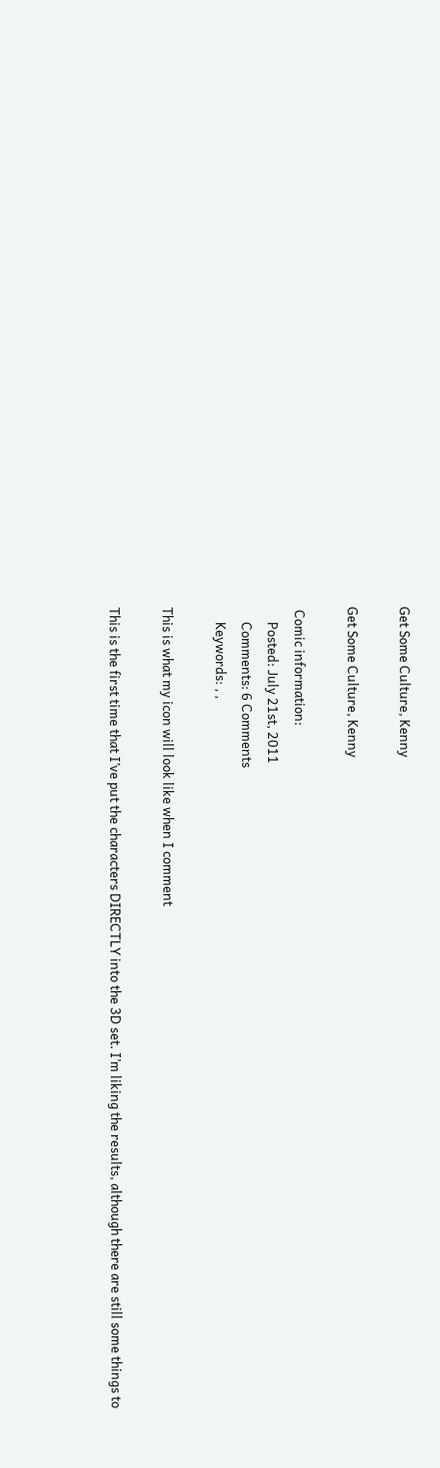Get Some Culture, Kenny

Get Some Culture, Kenny

 Comic information:
     Posted: July 21st, 2011
     Comments: 6 Comments
     Keywords: , ,

This is what my icon will look like when I comment

This is the first time that I’ve put the characters DIRECTLY into the 3D set. I’m liking the results, although there are still some things to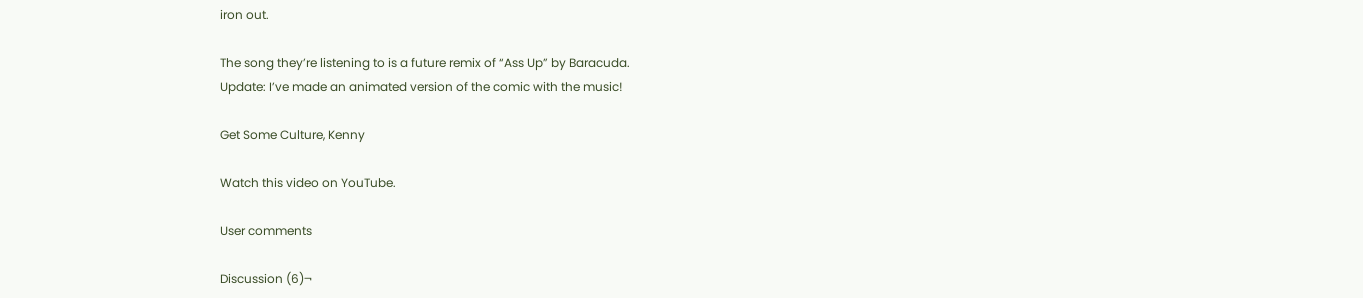iron out.

The song they’re listening to is a future remix of “Ass Up” by Baracuda.
Update: I’ve made an animated version of the comic with the music!

Get Some Culture, Kenny

Watch this video on YouTube.

User comments

Discussion (6)¬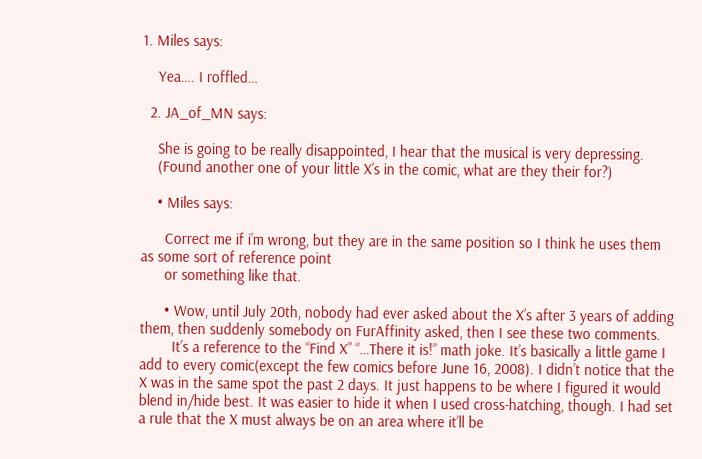1. Miles says:

    Yea…. I roffled…

  2. JA_of_MN says:

    She is going to be really disappointed, I hear that the musical is very depressing.
    (Found another one of your little X’s in the comic, what are they their for?)

    • Miles says:

      Correct me if i’m wrong, but they are in the same position so I think he uses them as some sort of reference point
      or something like that.

      • Wow, until July 20th, nobody had ever asked about the X’s after 3 years of adding them, then suddenly somebody on FurAffinity asked, then I see these two comments.
        It’s a reference to the “Find X” “…There it is!” math joke. It’s basically a little game I add to every comic(except the few comics before June 16, 2008). I didn’t notice that the X was in the same spot the past 2 days. It just happens to be where I figured it would blend in/hide best. It was easier to hide it when I used cross-hatching, though. I had set a rule that the X must always be on an area where it’ll be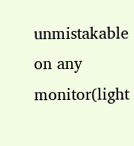unmistakable on any monitor(light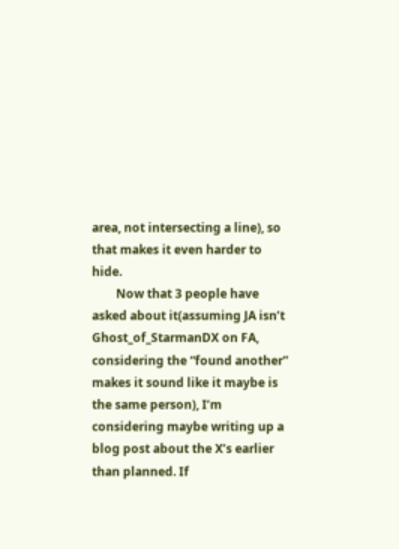area, not intersecting a line), so that makes it even harder to hide.
        Now that 3 people have asked about it(assuming JA isn’t Ghost_of_StarmanDX on FA, considering the “found another” makes it sound like it maybe is the same person), I’m considering maybe writing up a blog post about the X’s earlier than planned. If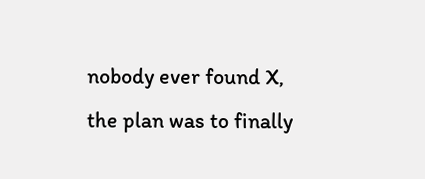nobody ever found X, the plan was to finally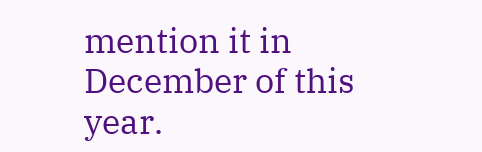mention it in December of this year.